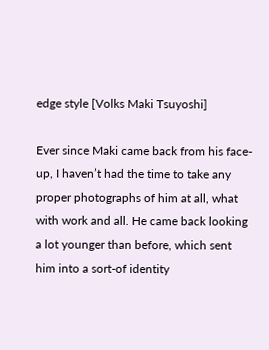edge style [Volks Maki Tsuyoshi]

Ever since Maki came back from his face-up, I haven’t had the time to take any proper photographs of him at all, what with work and all. He came back looking a lot younger than before, which sent him into a sort-of identity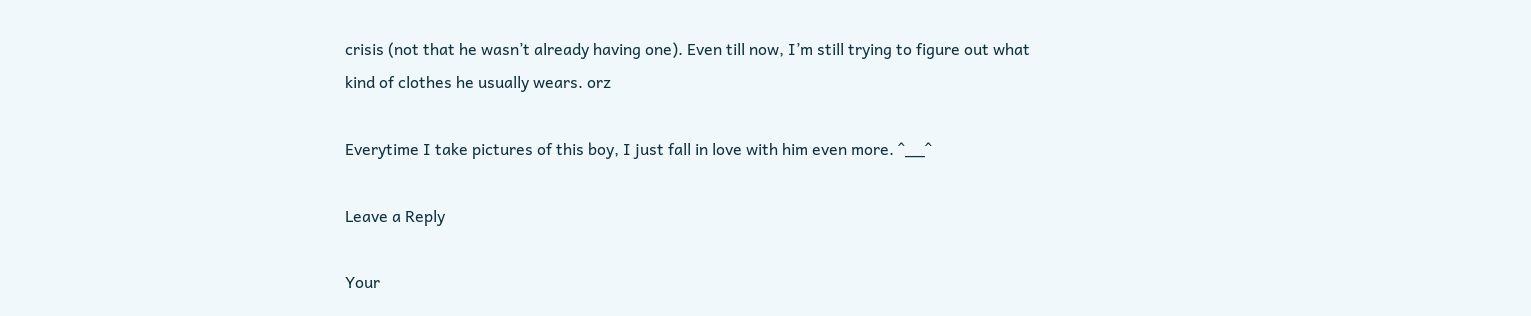crisis (not that he wasn’t already having one). Even till now, I’m still trying to figure out what kind of clothes he usually wears. orz

Everytime I take pictures of this boy, I just fall in love with him even more. ^__^

Leave a Reply

Your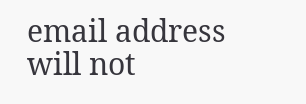email address will not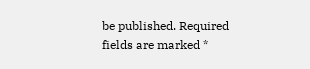be published. Required fields are marked *